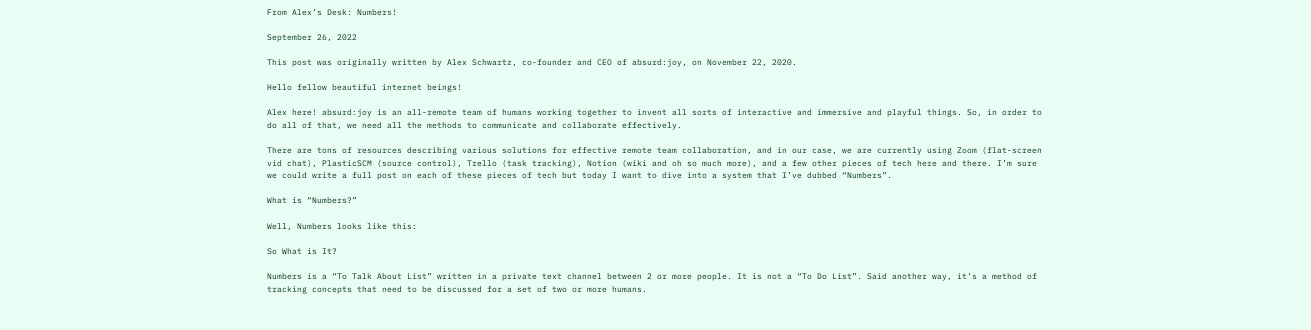From Alex’s Desk: Numbers!

September 26, 2022

This post was originally written by Alex Schwartz, co-founder and CEO of absurd:joy, on November 22, 2020.

Hello fellow beautiful internet beings!

Alex here! absurd:joy is an all-remote team of humans working together to invent all sorts of interactive and immersive and playful things. So, in order to do all of that, we need all the methods to communicate and collaborate effectively.

There are tons of resources describing various solutions for effective remote team collaboration, and in our case, we are currently using Zoom (flat-screen vid chat), PlasticSCM (source control), Trello (task tracking), Notion (wiki and oh so much more), and a few other pieces of tech here and there. I’m sure we could write a full post on each of these pieces of tech but today I want to dive into a system that I’ve dubbed “Numbers”.

What is “Numbers?”

Well, Numbers looks like this:

So What is It?

Numbers is a “To Talk About List” written in a private text channel between 2 or more people. It is not a “To Do List”. Said another way, it’s a method of tracking concepts that need to be discussed for a set of two or more humans.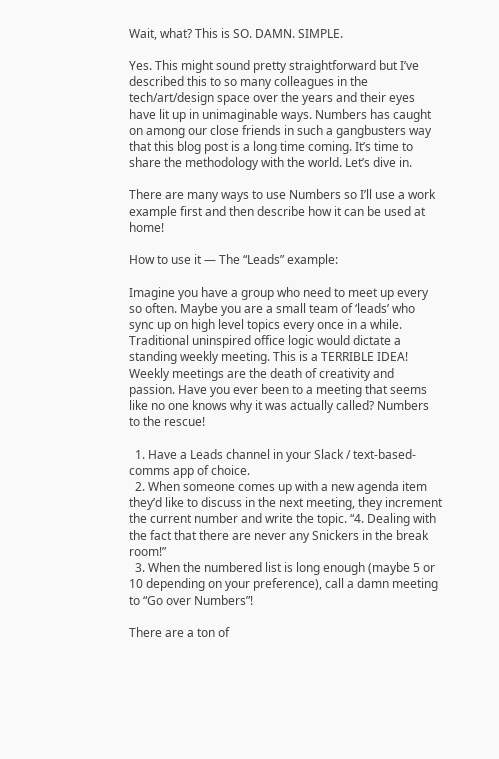Wait, what? This is SO. DAMN. SIMPLE.

Yes. This might sound pretty straightforward but I’ve described this to so many colleagues in the tech/art/design space over the years and their eyes have lit up in unimaginable ways. Numbers has caught on among our close friends in such a gangbusters way that this blog post is a long time coming. It’s time to share the methodology with the world. Let’s dive in.

There are many ways to use Numbers so I’ll use a work example first and then describe how it can be used at home!

How to use it — The “Leads” example:

Imagine you have a group who need to meet up every so often. Maybe you are a small team of ‘leads’ who sync up on high level topics every once in a while. Traditional uninspired office logic would dictate a standing weekly meeting. This is a TERRIBLE IDEA! Weekly meetings are the death of creativity and passion. Have you ever been to a meeting that seems like no one knows why it was actually called? Numbers to the rescue!

  1. Have a Leads channel in your Slack / text-based-comms app of choice.
  2. When someone comes up with a new agenda item they’d like to discuss in the next meeting, they increment the current number and write the topic. “4. Dealing with the fact that there are never any Snickers in the break room!”
  3. When the numbered list is long enough (maybe 5 or 10 depending on your preference), call a damn meeting to “Go over Numbers”!

There are a ton of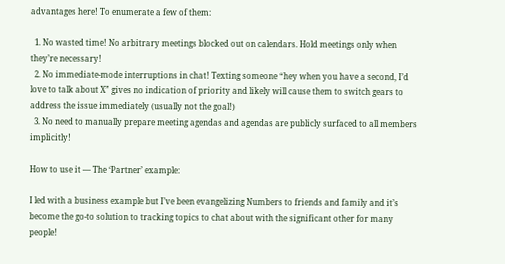advantages here! To enumerate a few of them:

  1. No wasted time! No arbitrary meetings blocked out on calendars. Hold meetings only when they’re necessary!
  2. No immediate-mode interruptions in chat! Texting someone “hey when you have a second, I’d love to talk about X” gives no indication of priority and likely will cause them to switch gears to address the issue immediately (usually not the goal!)
  3. No need to manually prepare meeting agendas and agendas are publicly surfaced to all members implicitly!

How to use it — The ‘Partner’ example:

I led with a business example but I’ve been evangelizing Numbers to friends and family and it’s become the go-to solution to tracking topics to chat about with the significant other for many people!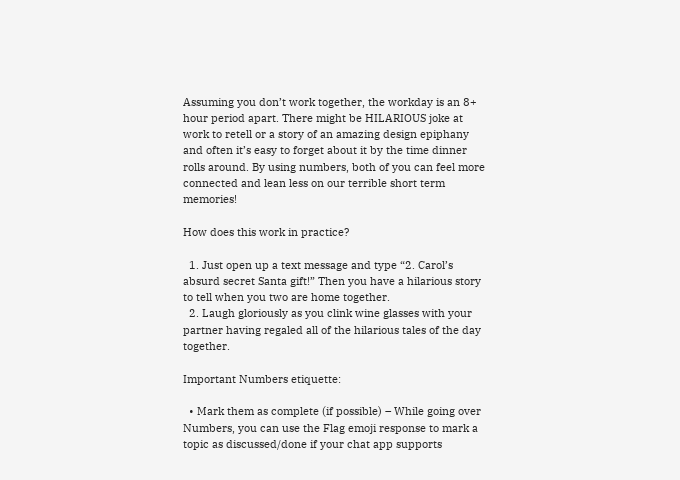Assuming you don’t work together, the workday is an 8+ hour period apart. There might be HILARIOUS joke at work to retell or a story of an amazing design epiphany and often it’s easy to forget about it by the time dinner rolls around. By using numbers, both of you can feel more connected and lean less on our terrible short term memories!

How does this work in practice?

  1. Just open up a text message and type “2. Carol’s absurd secret Santa gift!” Then you have a hilarious story to tell when you two are home together.
  2. Laugh gloriously as you clink wine glasses with your partner having regaled all of the hilarious tales of the day together.

Important Numbers etiquette:

  • Mark them as complete (if possible) – While going over Numbers, you can use the Flag emoji response to mark a topic as discussed/done if your chat app supports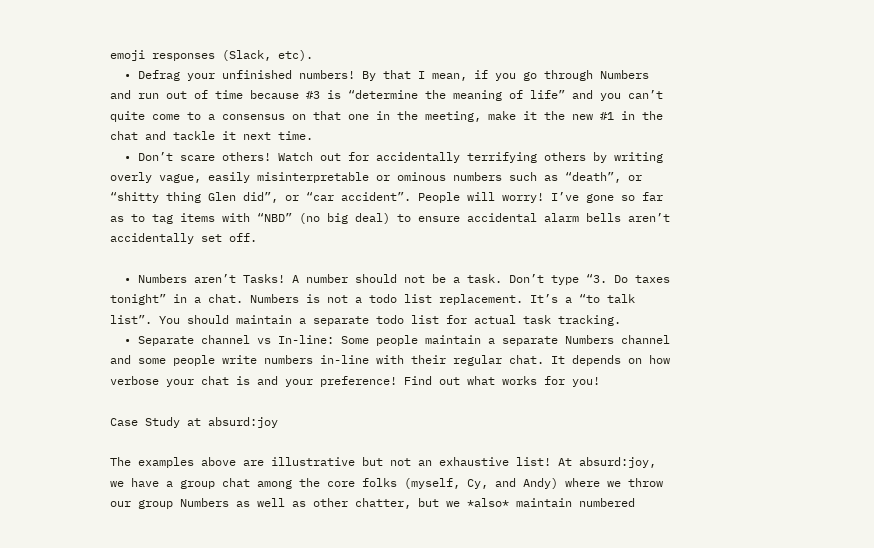emoji responses (Slack, etc).
  • Defrag your unfinished numbers! By that I mean, if you go through Numbers and run out of time because #3 is “determine the meaning of life” and you can’t quite come to a consensus on that one in the meeting, make it the new #1 in the chat and tackle it next time.
  • Don’t scare others! Watch out for accidentally terrifying others by writing overly vague, easily misinterpretable or ominous numbers such as “death”, or “shitty thing Glen did”, or “car accident”. People will worry! I’ve gone so far as to tag items with “NBD” (no big deal) to ensure accidental alarm bells aren’t accidentally set off.

  • Numbers aren’t Tasks! A number should not be a task. Don’t type “3. Do taxes tonight” in a chat. Numbers is not a todo list replacement. It’s a “to talk list”. You should maintain a separate todo list for actual task tracking.
  • Separate channel vs In-line: Some people maintain a separate Numbers channel and some people write numbers in-line with their regular chat. It depends on how verbose your chat is and your preference! Find out what works for you!

Case Study at absurd:joy

The examples above are illustrative but not an exhaustive list! At absurd:joy, we have a group chat among the core folks (myself, Cy, and Andy) where we throw our group Numbers as well as other chatter, but we *also* maintain numbered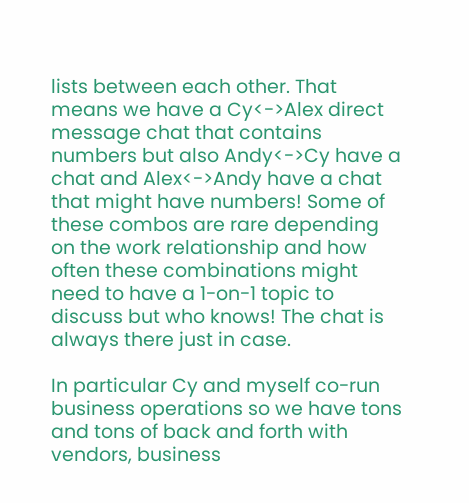lists between each other. That means we have a Cy<->Alex direct message chat that contains numbers but also Andy<->Cy have a chat and Alex<->Andy have a chat that might have numbers! Some of these combos are rare depending on the work relationship and how often these combinations might need to have a 1-on-1 topic to discuss but who knows! The chat is always there just in case.

In particular Cy and myself co-run business operations so we have tons and tons of back and forth with vendors, business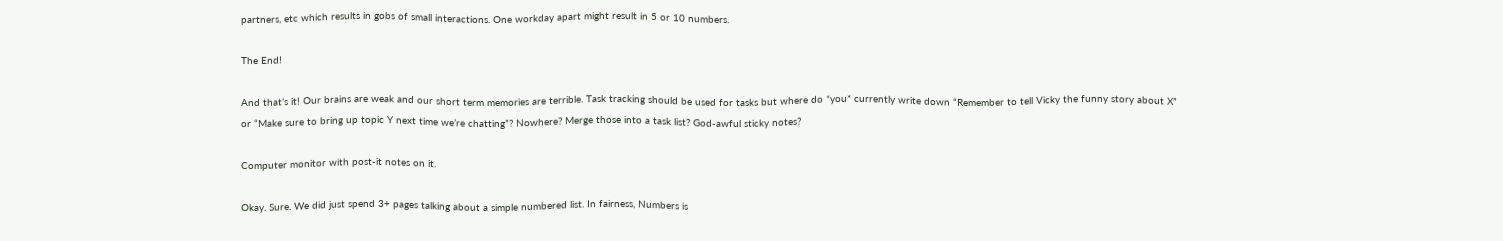partners, etc which results in gobs of small interactions. One workday apart might result in 5 or 10 numbers.

The End!

And that’s it! Our brains are weak and our short term memories are terrible. Task tracking should be used for tasks but where do *you* currently write down “Remember to tell Vicky the funny story about X” or “Make sure to bring up topic Y next time we’re chatting”? Nowhere? Merge those into a task list? God-awful sticky notes?

Computer monitor with post-it notes on it.

Okay. Sure. We did just spend 3+ pages talking about a simple numbered list. In fairness, Numbers is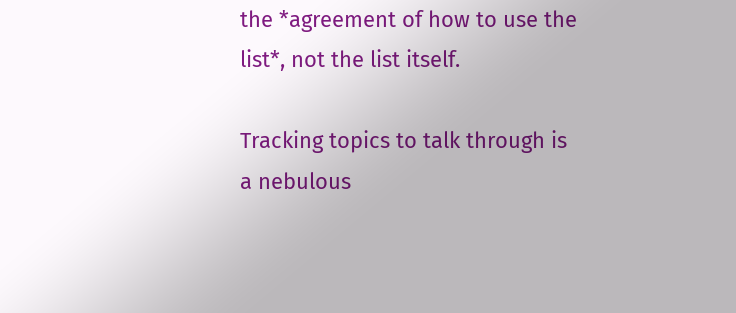the *agreement of how to use the list*, not the list itself.

Tracking topics to talk through is a nebulous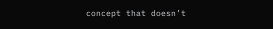concept that doesn’t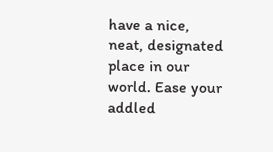have a nice, neat, designated place in our world. Ease your addled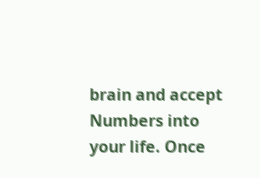brain and accept Numbers into your life. Once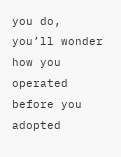you do, you’ll wonder how you operated before you adopted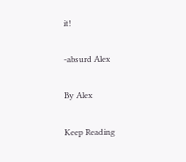it!

-absurd Alex

By Alex

Keep Reading